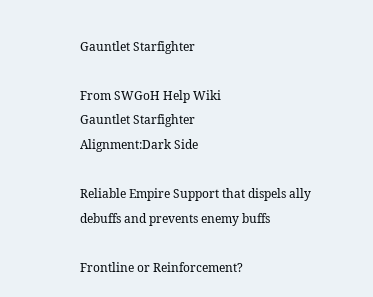Gauntlet Starfighter

From SWGoH Help Wiki
Gauntlet Starfighter
Alignment:Dark Side

Reliable Empire Support that dispels ally debuffs and prevents enemy buffs

Frontline or Reinforcement?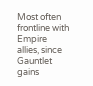Most often frontline with Empire allies, since Gauntlet gains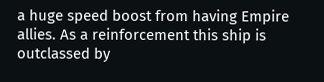a huge speed boost from having Empire allies. As a reinforcement this ship is outclassed by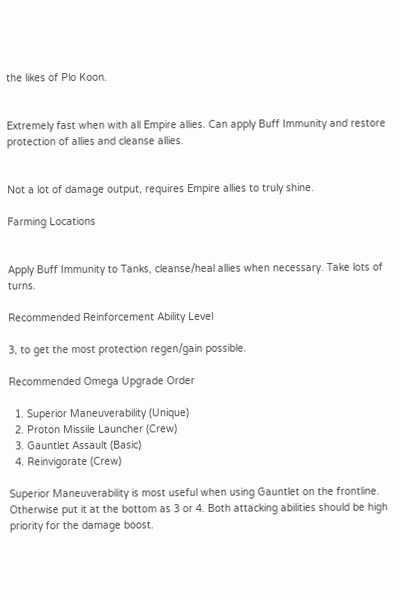the likes of Plo Koon.


Extremely fast when with all Empire allies. Can apply Buff Immunity and restore protection of allies and cleanse allies.


Not a lot of damage output, requires Empire allies to truly shine.

Farming Locations


Apply Buff Immunity to Tanks, cleanse/heal allies when necessary. Take lots of turns.

Recommended Reinforcement Ability Level

3, to get the most protection regen/gain possible.

Recommended Omega Upgrade Order

  1. Superior Maneuverability (Unique)
  2. Proton Missile Launcher (Crew)
  3. Gauntlet Assault (Basic)
  4. Reinvigorate (Crew)

Superior Maneuverability is most useful when using Gauntlet on the frontline. Otherwise put it at the bottom as 3 or 4. Both attacking abilities should be high priority for the damage boost.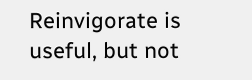Reinvigorate is useful, but not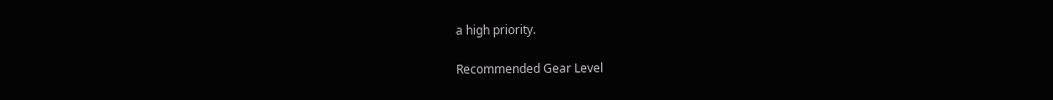a high priority.

Recommended Gear Level